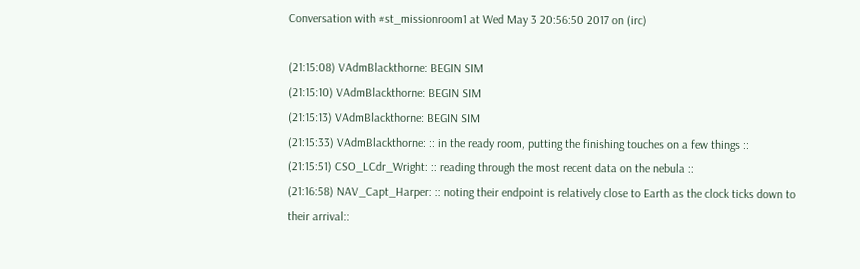Conversation with #st_missionroom1 at Wed May 3 20:56:50 2017 on (irc)

(21:15:08) VAdmBlackthorne: BEGIN SIM
(21:15:10) VAdmBlackthorne: BEGIN SIM
(21:15:13) VAdmBlackthorne: BEGIN SIM
(21:15:33) VAdmBlackthorne: :: in the ready room, putting the finishing touches on a few things ::
(21:15:51) CSO_LCdr_Wright: :: reading through the most recent data on the nebula ::
(21:16:58) NAV_Capt_Harper: :: noting their endpoint is relatively close to Earth as the clock ticks down to their arrival::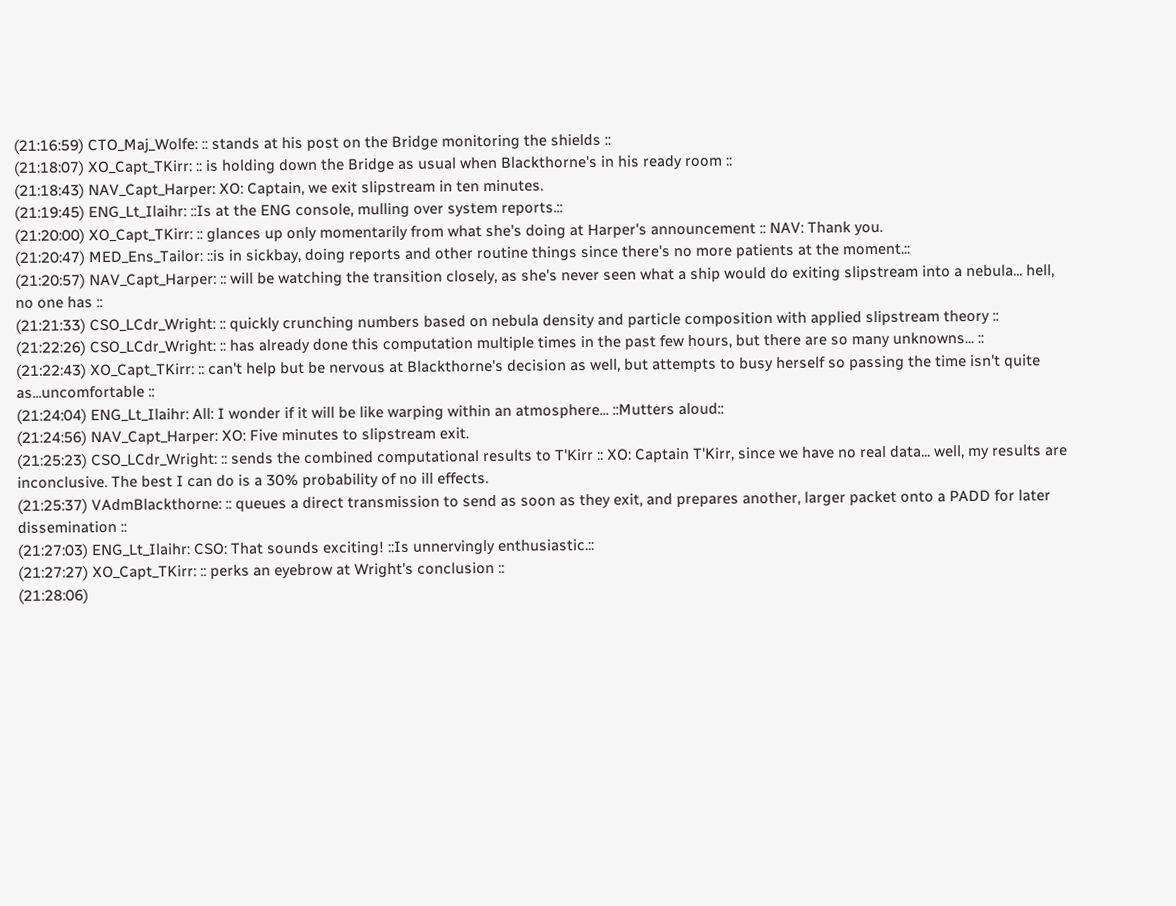(21:16:59) CTO_Maj_Wolfe: :: stands at his post on the Bridge monitoring the shields ::
(21:18:07) XO_Capt_TKirr: :: is holding down the Bridge as usual when Blackthorne's in his ready room ::
(21:18:43) NAV_Capt_Harper: XO: Captain, we exit slipstream in ten minutes.
(21:19:45) ENG_Lt_Ilaihr: ::Is at the ENG console, mulling over system reports.::
(21:20:00) XO_Capt_TKirr: :: glances up only momentarily from what she's doing at Harper's announcement :: NAV: Thank you.
(21:20:47) MED_Ens_Tailor: ::is in sickbay, doing reports and other routine things since there's no more patients at the moment.::
(21:20:57) NAV_Capt_Harper: :: will be watching the transition closely, as she's never seen what a ship would do exiting slipstream into a nebula... hell, no one has ::
(21:21:33) CSO_LCdr_Wright: :: quickly crunching numbers based on nebula density and particle composition with applied slipstream theory ::
(21:22:26) CSO_LCdr_Wright: :: has already done this computation multiple times in the past few hours, but there are so many unknowns... ::
(21:22:43) XO_Capt_TKirr: :: can't help but be nervous at Blackthorne's decision as well, but attempts to busy herself so passing the time isn't quite as...uncomfortable ::
(21:24:04) ENG_Lt_Ilaihr: All: I wonder if it will be like warping within an atmosphere... ::Mutters aloud::
(21:24:56) NAV_Capt_Harper: XO: Five minutes to slipstream exit.
(21:25:23) CSO_LCdr_Wright: :: sends the combined computational results to T'Kirr :: XO: Captain T'Kirr, since we have no real data... well, my results are inconclusive. The best I can do is a 30% probability of no ill effects.
(21:25:37) VAdmBlackthorne: :: queues a direct transmission to send as soon as they exit, and prepares another, larger packet onto a PADD for later dissemination ::
(21:27:03) ENG_Lt_Ilaihr: CSO: That sounds exciting! ::Is unnervingly enthusiastic.::
(21:27:27) XO_Capt_TKirr: :: perks an eyebrow at Wright's conclusion ::
(21:28:06)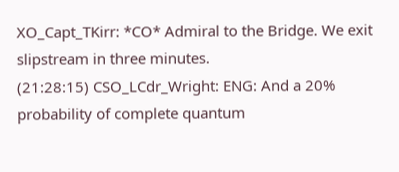XO_Capt_TKirr: *CO* Admiral to the Bridge. We exit slipstream in three minutes.
(21:28:15) CSO_LCdr_Wright: ENG: And a 20% probability of complete quantum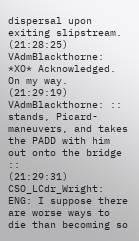dispersal upon exiting slipstream.
(21:28:25) VAdmBlackthorne: *XO* Acknowledged. On my way.
(21:29:19) VAdmBlackthorne: :: stands, Picard-maneuvers, and takes the PADD with him out onto the bridge ::
(21:29:31) CSO_LCdr_Wright: ENG: I suppose there are worse ways to die than becoming so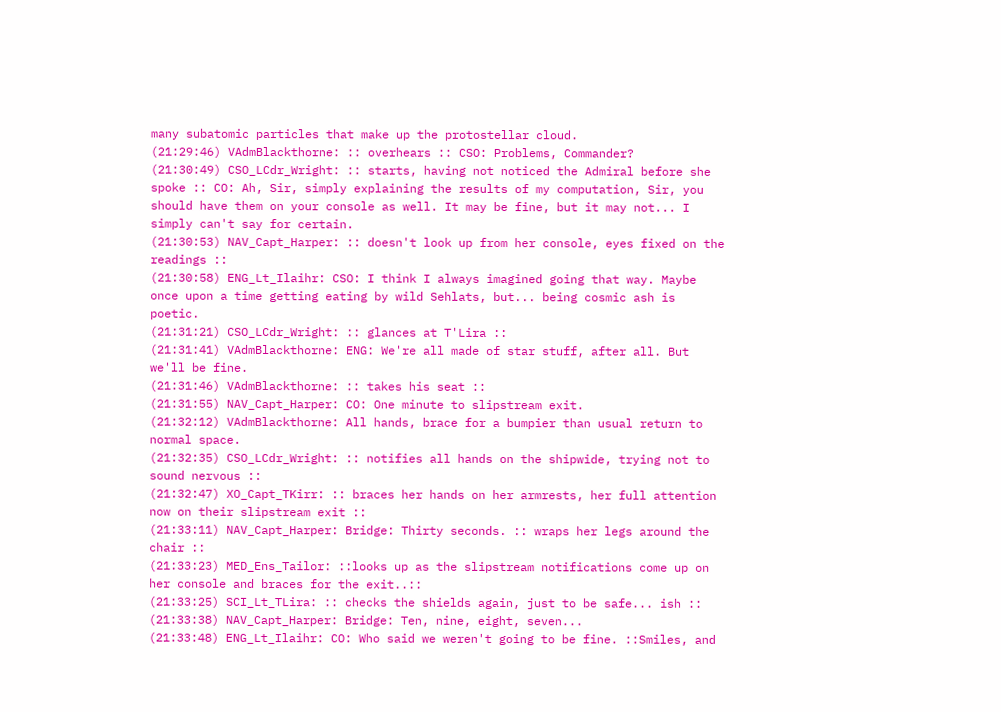many subatomic particles that make up the protostellar cloud.
(21:29:46) VAdmBlackthorne: :: overhears :: CSO: Problems, Commander?
(21:30:49) CSO_LCdr_Wright: :: starts, having not noticed the Admiral before she spoke :: CO: Ah, Sir, simply explaining the results of my computation, Sir, you should have them on your console as well. It may be fine, but it may not... I simply can't say for certain.
(21:30:53) NAV_Capt_Harper: :: doesn't look up from her console, eyes fixed on the readings ::
(21:30:58) ENG_Lt_Ilaihr: CSO: I think I always imagined going that way. Maybe once upon a time getting eating by wild Sehlats, but... being cosmic ash is poetic.
(21:31:21) CSO_LCdr_Wright: :: glances at T'Lira ::
(21:31:41) VAdmBlackthorne: ENG: We're all made of star stuff, after all. But we'll be fine.
(21:31:46) VAdmBlackthorne: :: takes his seat ::
(21:31:55) NAV_Capt_Harper: CO: One minute to slipstream exit.
(21:32:12) VAdmBlackthorne: All hands, brace for a bumpier than usual return to normal space.
(21:32:35) CSO_LCdr_Wright: :: notifies all hands on the shipwide, trying not to sound nervous ::
(21:32:47) XO_Capt_TKirr: :: braces her hands on her armrests, her full attention now on their slipstream exit ::
(21:33:11) NAV_Capt_Harper: Bridge: Thirty seconds. :: wraps her legs around the chair ::
(21:33:23) MED_Ens_Tailor: ::looks up as the slipstream notifications come up on her console and braces for the exit..::
(21:33:25) SCI_Lt_TLira: :: checks the shields again, just to be safe... ish ::
(21:33:38) NAV_Capt_Harper: Bridge: Ten, nine, eight, seven...
(21:33:48) ENG_Lt_Ilaihr: CO: Who said we weren't going to be fine. ::Smiles, and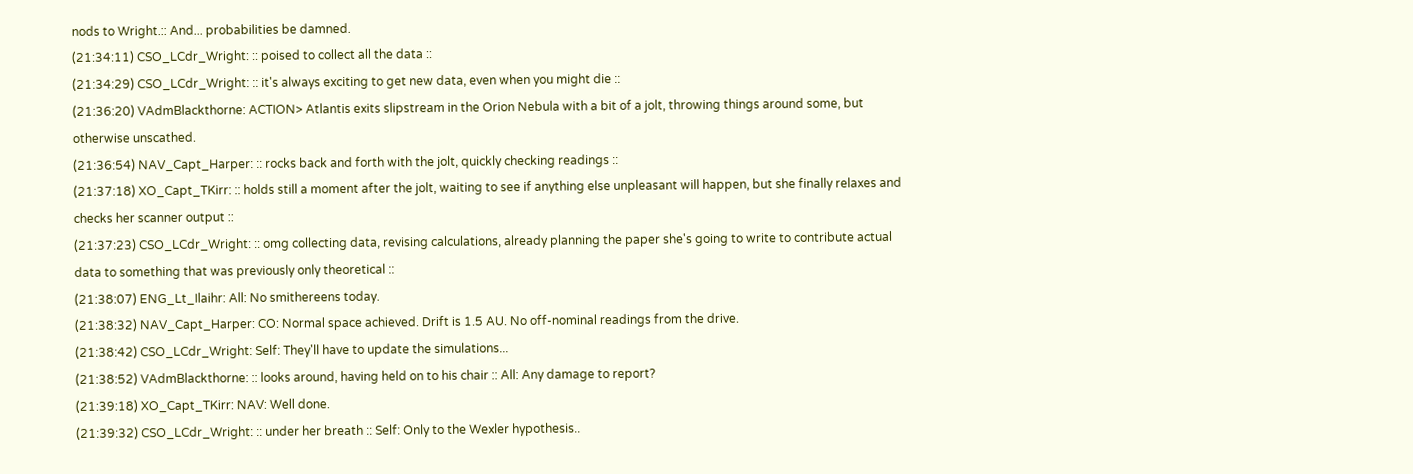nods to Wright.:: And... probabilities be damned.
(21:34:11) CSO_LCdr_Wright: :: poised to collect all the data ::
(21:34:29) CSO_LCdr_Wright: :: it's always exciting to get new data, even when you might die ::
(21:36:20) VAdmBlackthorne: ACTION> Atlantis exits slipstream in the Orion Nebula with a bit of a jolt, throwing things around some, but otherwise unscathed.
(21:36:54) NAV_Capt_Harper: :: rocks back and forth with the jolt, quickly checking readings ::
(21:37:18) XO_Capt_TKirr: :: holds still a moment after the jolt, waiting to see if anything else unpleasant will happen, but she finally relaxes and checks her scanner output ::
(21:37:23) CSO_LCdr_Wright: :: omg collecting data, revising calculations, already planning the paper she's going to write to contribute actual data to something that was previously only theoretical ::
(21:38:07) ENG_Lt_Ilaihr: All: No smithereens today.
(21:38:32) NAV_Capt_Harper: CO: Normal space achieved. Drift is 1.5 AU. No off-nominal readings from the drive.
(21:38:42) CSO_LCdr_Wright: Self: They'll have to update the simulations...
(21:38:52) VAdmBlackthorne: :: looks around, having held on to his chair :: All: Any damage to report?
(21:39:18) XO_Capt_TKirr: NAV: Well done.
(21:39:32) CSO_LCdr_Wright: :: under her breath :: Self: Only to the Wexler hypothesis..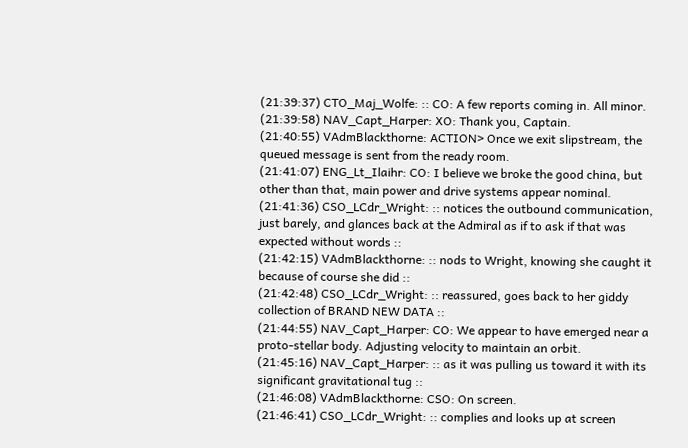(21:39:37) CTO_Maj_Wolfe: :: CO: A few reports coming in. All minor.
(21:39:58) NAV_Capt_Harper: XO: Thank you, Captain.
(21:40:55) VAdmBlackthorne: ACTION> Once we exit slipstream, the queued message is sent from the ready room.
(21:41:07) ENG_Lt_Ilaihr: CO: I believe we broke the good china, but other than that, main power and drive systems appear nominal.
(21:41:36) CSO_LCdr_Wright: :: notices the outbound communication, just barely, and glances back at the Admiral as if to ask if that was expected without words ::
(21:42:15) VAdmBlackthorne: :: nods to Wright, knowing she caught it because of course she did ::
(21:42:48) CSO_LCdr_Wright: :: reassured, goes back to her giddy collection of BRAND NEW DATA ::
(21:44:55) NAV_Capt_Harper: CO: We appear to have emerged near a proto-stellar body. Adjusting velocity to maintain an orbit.
(21:45:16) NAV_Capt_Harper: :: as it was pulling us toward it with its significant gravitational tug ::
(21:46:08) VAdmBlackthorne: CSO: On screen.
(21:46:41) CSO_LCdr_Wright: :: complies and looks up at screen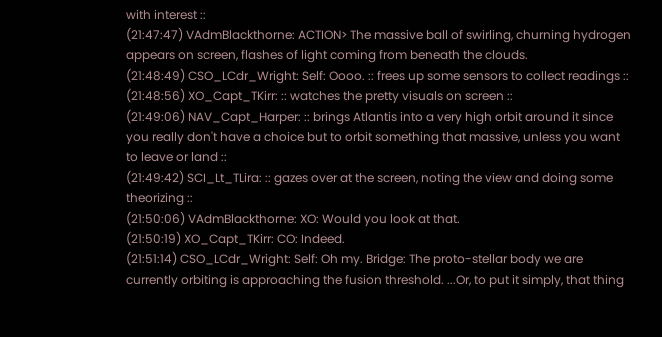with interest ::
(21:47:47) VAdmBlackthorne: ACTION> The massive ball of swirling, churning hydrogen appears on screen, flashes of light coming from beneath the clouds.
(21:48:49) CSO_LCdr_Wright: Self: Oooo. :: frees up some sensors to collect readings ::
(21:48:56) XO_Capt_TKirr: :: watches the pretty visuals on screen ::
(21:49:06) NAV_Capt_Harper: :: brings Atlantis into a very high orbit around it since you really don't have a choice but to orbit something that massive, unless you want to leave or land ::
(21:49:42) SCI_Lt_TLira: :: gazes over at the screen, noting the view and doing some theorizing ::
(21:50:06) VAdmBlackthorne: XO: Would you look at that.
(21:50:19) XO_Capt_TKirr: CO: Indeed.
(21:51:14) CSO_LCdr_Wright: Self: Oh my. Bridge: The proto-stellar body we are currently orbiting is approaching the fusion threshold. ...Or, to put it simply, that thing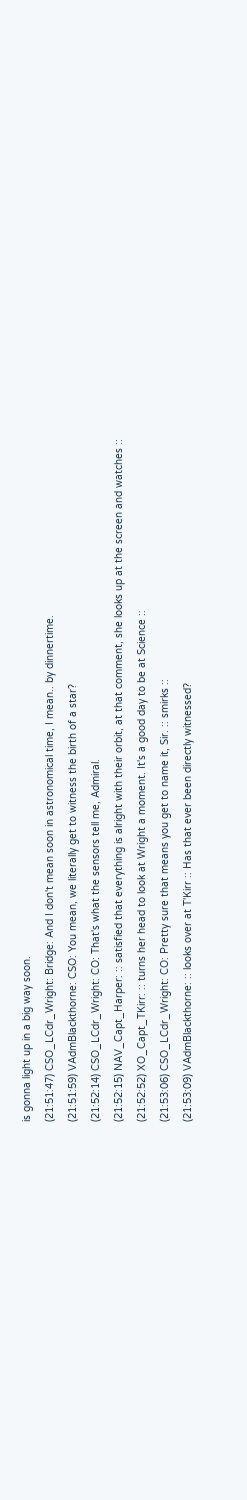is gonna light up in a big way soon.
(21:51:47) CSO_LCdr_Wright: Bridge: And I don't mean soon in astronomical time, I mean.. by dinnertime.
(21:51:59) VAdmBlackthorne: CSO: You mean, we literally get to witness the birth of a star?
(21:52:14) CSO_LCdr_Wright: CO: That's what the sensors tell me, Admiral.
(21:52:15) NAV_Capt_Harper: :: satisfied that everything is alright with their orbit, at that comment, she looks up at the screen and watches ::
(21:52:52) XO_Capt_TKirr: :: turns her head to look at Wright a moment. It's a good day to be at Science ::
(21:53:06) CSO_LCdr_Wright: CO: Pretty sure that means you get to name it, Sir. :: smirks ::
(21:53:09) VAdmBlackthorne: :: looks over at T'Kirr :: Has that ever been directly witnessed?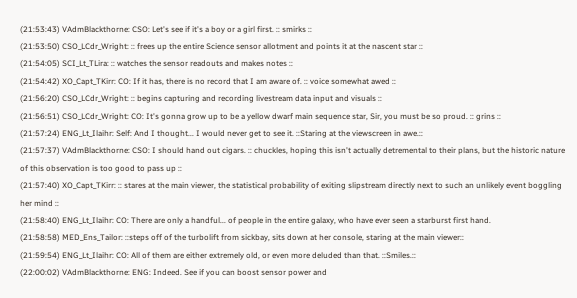(21:53:43) VAdmBlackthorne: CSO: Let's see if it's a boy or a girl first. :: smirks ::
(21:53:50) CSO_LCdr_Wright: :: frees up the entire Science sensor allotment and points it at the nascent star ::
(21:54:05) SCI_Lt_TLira: :: watches the sensor readouts and makes notes ::
(21:54:42) XO_Capt_TKirr: CO: If it has, there is no record that I am aware of. :: voice somewhat awed ::
(21:56:20) CSO_LCdr_Wright: :: begins capturing and recording livestream data input and visuals ::
(21:56:51) CSO_LCdr_Wright: CO: It's gonna grow up to be a yellow dwarf main sequence star, Sir, you must be so proud. :: grins ::
(21:57:24) ENG_Lt_Ilaihr: Self: And I thought... I would never get to see it. ::Staring at the viewscreen in awe.::
(21:57:37) VAdmBlackthorne: CSO: I should hand out cigars. :: chuckles, hoping this isn't actually detremental to their plans, but the historic nature of this observation is too good to pass up ::
(21:57:40) XO_Capt_TKirr: :: stares at the main viewer, the statistical probability of exiting slipstream directly next to such an unlikely event boggling her mind ::
(21:58:40) ENG_Lt_Ilaihr: CO: There are only a handful... of people in the entire galaxy, who have ever seen a starburst first hand.
(21:58:58) MED_Ens_Tailor: ::steps off of the turbolift from sickbay, sits down at her console, staring at the main viewer::
(21:59:54) ENG_Lt_Ilaihr: CO: All of them are either extremely old, or even more deluded than that. ::Smiles.::
(22:00:02) VAdmBlackthorne: ENG: Indeed. See if you can boost sensor power and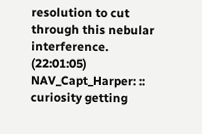resolution to cut through this nebular interference.
(22:01:05) NAV_Capt_Harper: :: curiosity getting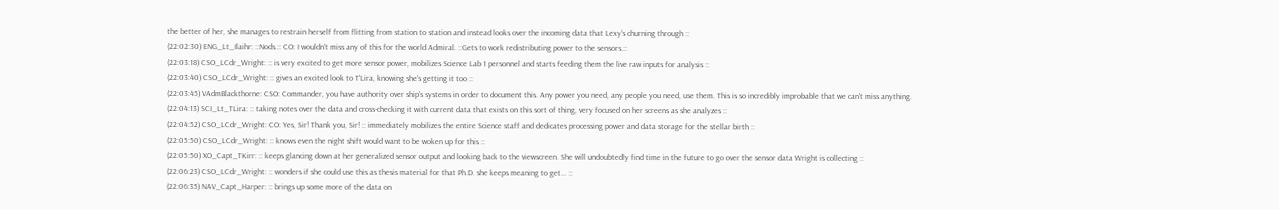the better of her, she manages to restrain herself from flitting from station to station and instead looks over the incoming data that Lexy's churning through ::
(22:02:30) ENG_Lt_Ilaihr: ::Nods.:: CO: I wouldn't miss any of this for the world Admiral. ::Gets to work redistributing power to the sensors.::
(22:03:18) CSO_LCdr_Wright: :: is very excited to get more sensor power, mobilizes Science Lab 1 personnel and starts feeding them the live raw inputs for analysis ::
(22:03:40) CSO_LCdr_Wright: :: gives an excited look to T'Lira, knowing she's getting it too ::
(22:03:45) VAdmBlackthorne: CSO: Commander, you have authority over ship's systems in order to document this. Any power you need, any people you need, use them. This is so incredibly improbable that we can't miss anything.
(22:04:13) SCI_Lt_TLira: :: taking notes over the data and cross-checking it with current data that exists on this sort of thing, very focused on her screens as she analyzes ::
(22:04:52) CSO_LCdr_Wright: CO: Yes, Sir! Thank you, Sir! :: immediately mobilizes the entire Science staff and dedicates processing power and data storage for the stellar birth ::
(22:05:50) CSO_LCdr_Wright: :: knows even the night shift would want to be woken up for this ::
(22:05:50) XO_Capt_TKirr: :: keeps glancing down at her generalized sensor output and looking back to the viewscreen. She will undoubtedly find time in the future to go over the sensor data Wright is collecting ::
(22:06:23) CSO_LCdr_Wright: :: wonders if she could use this as thesis material for that Ph.D. she keeps meaning to get... ::
(22:06:35) NAV_Capt_Harper: :: brings up some more of the data on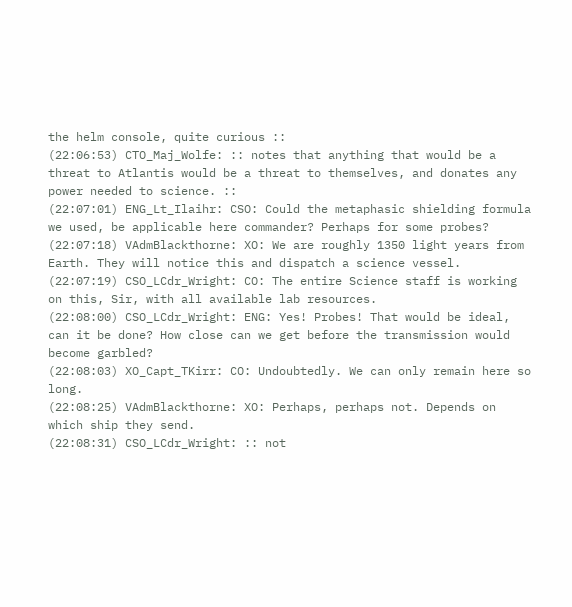the helm console, quite curious ::
(22:06:53) CTO_Maj_Wolfe: :: notes that anything that would be a threat to Atlantis would be a threat to themselves, and donates any power needed to science. ::
(22:07:01) ENG_Lt_Ilaihr: CSO: Could the metaphasic shielding formula we used, be applicable here commander? Perhaps for some probes?
(22:07:18) VAdmBlackthorne: XO: We are roughly 1350 light years from Earth. They will notice this and dispatch a science vessel.
(22:07:19) CSO_LCdr_Wright: CO: The entire Science staff is working on this, Sir, with all available lab resources.
(22:08:00) CSO_LCdr_Wright: ENG: Yes! Probes! That would be ideal, can it be done? How close can we get before the transmission would become garbled?
(22:08:03) XO_Capt_TKirr: CO: Undoubtedly. We can only remain here so long.
(22:08:25) VAdmBlackthorne: XO: Perhaps, perhaps not. Depends on which ship they send.
(22:08:31) CSO_LCdr_Wright: :: not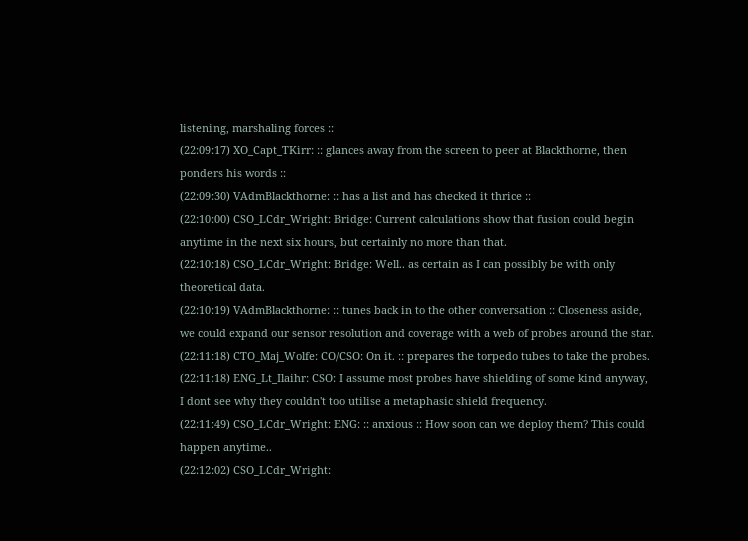listening, marshaling forces ::
(22:09:17) XO_Capt_TKirr: :: glances away from the screen to peer at Blackthorne, then ponders his words ::
(22:09:30) VAdmBlackthorne: :: has a list and has checked it thrice ::
(22:10:00) CSO_LCdr_Wright: Bridge: Current calculations show that fusion could begin anytime in the next six hours, but certainly no more than that.
(22:10:18) CSO_LCdr_Wright: Bridge: Well.. as certain as I can possibly be with only theoretical data.
(22:10:19) VAdmBlackthorne: :: tunes back in to the other conversation :: Closeness aside, we could expand our sensor resolution and coverage with a web of probes around the star.
(22:11:18) CTO_Maj_Wolfe: CO/CSO: On it. :: prepares the torpedo tubes to take the probes.
(22:11:18) ENG_Lt_Ilaihr: CSO: I assume most probes have shielding of some kind anyway, I dont see why they couldn't too utilise a metaphasic shield frequency.
(22:11:49) CSO_LCdr_Wright: ENG: :: anxious :: How soon can we deploy them? This could happen anytime..
(22:12:02) CSO_LCdr_Wright: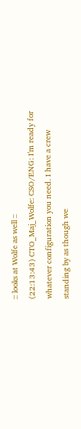:: looks at Wolfe as well ::
(22:13:43) CTO_Maj_Wolfe: CSO/ENG: I'm ready for whatever configuration you need. I have a crew standing by as though we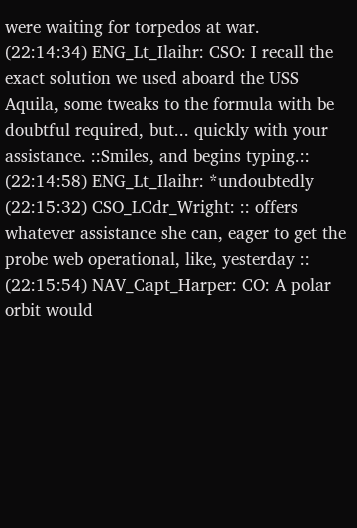were waiting for torpedos at war.
(22:14:34) ENG_Lt_Ilaihr: CSO: I recall the exact solution we used aboard the USS Aquila, some tweaks to the formula with be doubtful required, but... quickly with your assistance. ::Smiles, and begins typing.::
(22:14:58) ENG_Lt_Ilaihr: *undoubtedly
(22:15:32) CSO_LCdr_Wright: :: offers whatever assistance she can, eager to get the probe web operational, like, yesterday ::
(22:15:54) NAV_Capt_Harper: CO: A polar orbit would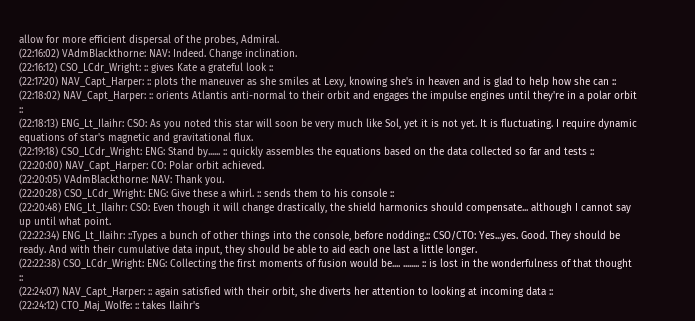allow for more efficient dispersal of the probes, Admiral.
(22:16:02) VAdmBlackthorne: NAV: Indeed. Change inclination.
(22:16:12) CSO_LCdr_Wright: :: gives Kate a grateful look ::
(22:17:20) NAV_Capt_Harper: :: plots the maneuver as she smiles at Lexy, knowing she's in heaven and is glad to help how she can ::
(22:18:02) NAV_Capt_Harper: :: orients Atlantis anti-normal to their orbit and engages the impulse engines until they're in a polar orbit ::
(22:18:13) ENG_Lt_Ilaihr: CSO: As you noted this star will soon be very much like Sol, yet it is not yet. It is fluctuating. I require dynamic equations of star's magnetic and gravitational flux.
(22:19:18) CSO_LCdr_Wright: ENG: Stand by...... :: quickly assembles the equations based on the data collected so far and tests ::
(22:20:00) NAV_Capt_Harper: CO: Polar orbit achieved.
(22:20:05) VAdmBlackthorne: NAV: Thank you.
(22:20:28) CSO_LCdr_Wright: ENG: Give these a whirl. :: sends them to his console ::
(22:20:48) ENG_Lt_Ilaihr: CSO: Even though it will change drastically, the shield harmonics should compensate... although I cannot say up until what point.
(22:22:34) ENG_Lt_Ilaihr: ::Types a bunch of other things into the console, before nodding.:: CSO/CTO: Yes...yes. Good. They should be ready. And with their cumulative data input, they should be able to aid each one last a little longer.
(22:22:38) CSO_LCdr_Wright: ENG: Collecting the first moments of fusion would be.... ........ :: is lost in the wonderfulness of that thought ::
(22:24:07) NAV_Capt_Harper: :: again satisfied with their orbit, she diverts her attention to looking at incoming data ::
(22:24:12) CTO_Maj_Wolfe: :: takes Ilaihr's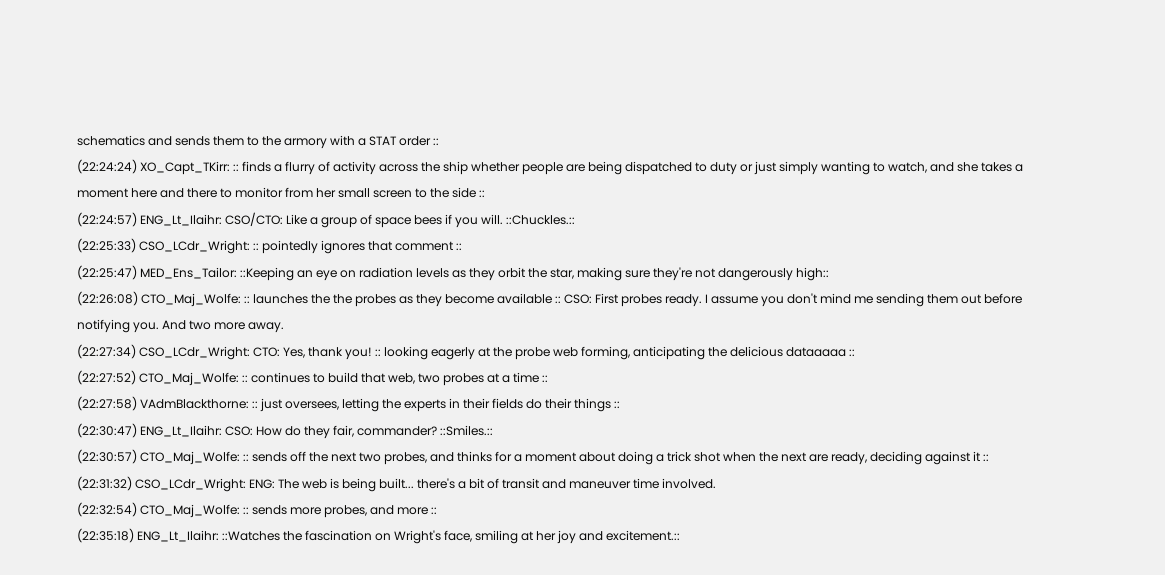schematics and sends them to the armory with a STAT order ::
(22:24:24) XO_Capt_TKirr: :: finds a flurry of activity across the ship whether people are being dispatched to duty or just simply wanting to watch, and she takes a moment here and there to monitor from her small screen to the side ::
(22:24:57) ENG_Lt_Ilaihr: CSO/CTO: Like a group of space bees if you will. ::Chuckles.::
(22:25:33) CSO_LCdr_Wright: :: pointedly ignores that comment ::
(22:25:47) MED_Ens_Tailor: ::Keeping an eye on radiation levels as they orbit the star, making sure they're not dangerously high::
(22:26:08) CTO_Maj_Wolfe: :: launches the the probes as they become available :: CSO: First probes ready. I assume you don't mind me sending them out before notifying you. And two more away.
(22:27:34) CSO_LCdr_Wright: CTO: Yes, thank you! :: looking eagerly at the probe web forming, anticipating the delicious dataaaaa ::
(22:27:52) CTO_Maj_Wolfe: :: continues to build that web, two probes at a time ::
(22:27:58) VAdmBlackthorne: :: just oversees, letting the experts in their fields do their things ::
(22:30:47) ENG_Lt_Ilaihr: CSO: How do they fair, commander? ::Smiles.::
(22:30:57) CTO_Maj_Wolfe: :: sends off the next two probes, and thinks for a moment about doing a trick shot when the next are ready, deciding against it ::
(22:31:32) CSO_LCdr_Wright: ENG: The web is being built... there's a bit of transit and maneuver time involved.
(22:32:54) CTO_Maj_Wolfe: :: sends more probes, and more ::
(22:35:18) ENG_Lt_Ilaihr: ::Watches the fascination on Wright's face, smiling at her joy and excitement.::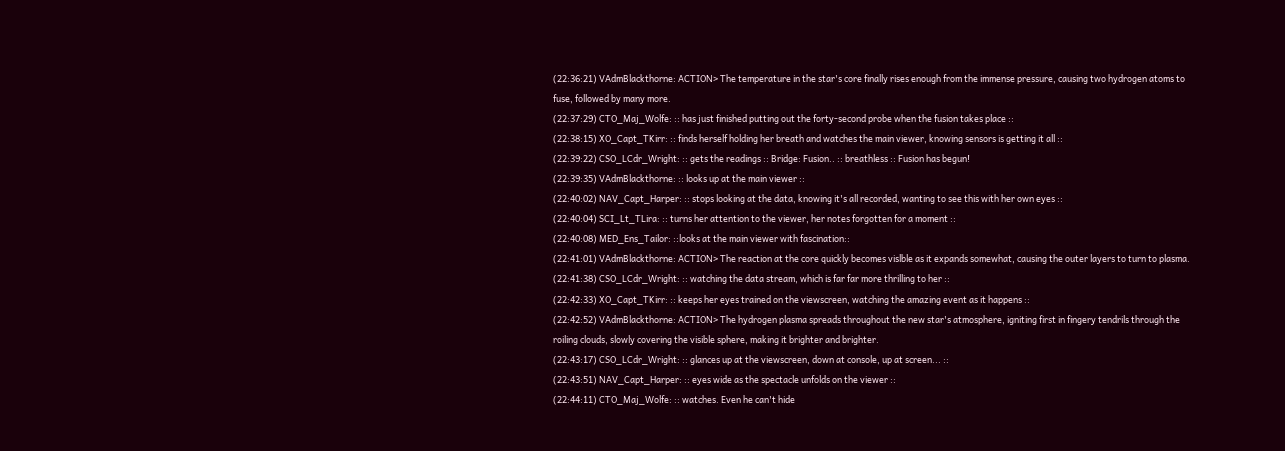(22:36:21) VAdmBlackthorne: ACTION> The temperature in the star's core finally rises enough from the immense pressure, causing two hydrogen atoms to fuse, followed by many more.
(22:37:29) CTO_Maj_Wolfe: :: has just finished putting out the forty-second probe when the fusion takes place ::
(22:38:15) XO_Capt_TKirr: :: finds herself holding her breath and watches the main viewer, knowing sensors is getting it all ::
(22:39:22) CSO_LCdr_Wright: :: gets the readings :: Bridge: Fusion.. :: breathless :: Fusion has begun!
(22:39:35) VAdmBlackthorne: :: looks up at the main viewer ::
(22:40:02) NAV_Capt_Harper: :: stops looking at the data, knowing it's all recorded, wanting to see this with her own eyes ::
(22:40:04) SCI_Lt_TLira: :: turns her attention to the viewer, her notes forgotten for a moment ::
(22:40:08) MED_Ens_Tailor: ::looks at the main viewer with fascination::
(22:41:01) VAdmBlackthorne: ACTION> The reaction at the core quickly becomes vislble as it expands somewhat, causing the outer layers to turn to plasma.
(22:41:38) CSO_LCdr_Wright: :: watching the data stream, which is far far more thrilling to her ::
(22:42:33) XO_Capt_TKirr: :: keeps her eyes trained on the viewscreen, watching the amazing event as it happens ::
(22:42:52) VAdmBlackthorne: ACTION> The hydrogen plasma spreads throughout the new star's atmosphere, igniting first in fingery tendrils through the roiling clouds, slowly covering the visible sphere, making it brighter and brighter.
(22:43:17) CSO_LCdr_Wright: :: glances up at the viewscreen, down at console, up at screen... ::
(22:43:51) NAV_Capt_Harper: :: eyes wide as the spectacle unfolds on the viewer ::
(22:44:11) CTO_Maj_Wolfe: :: watches. Even he can't hide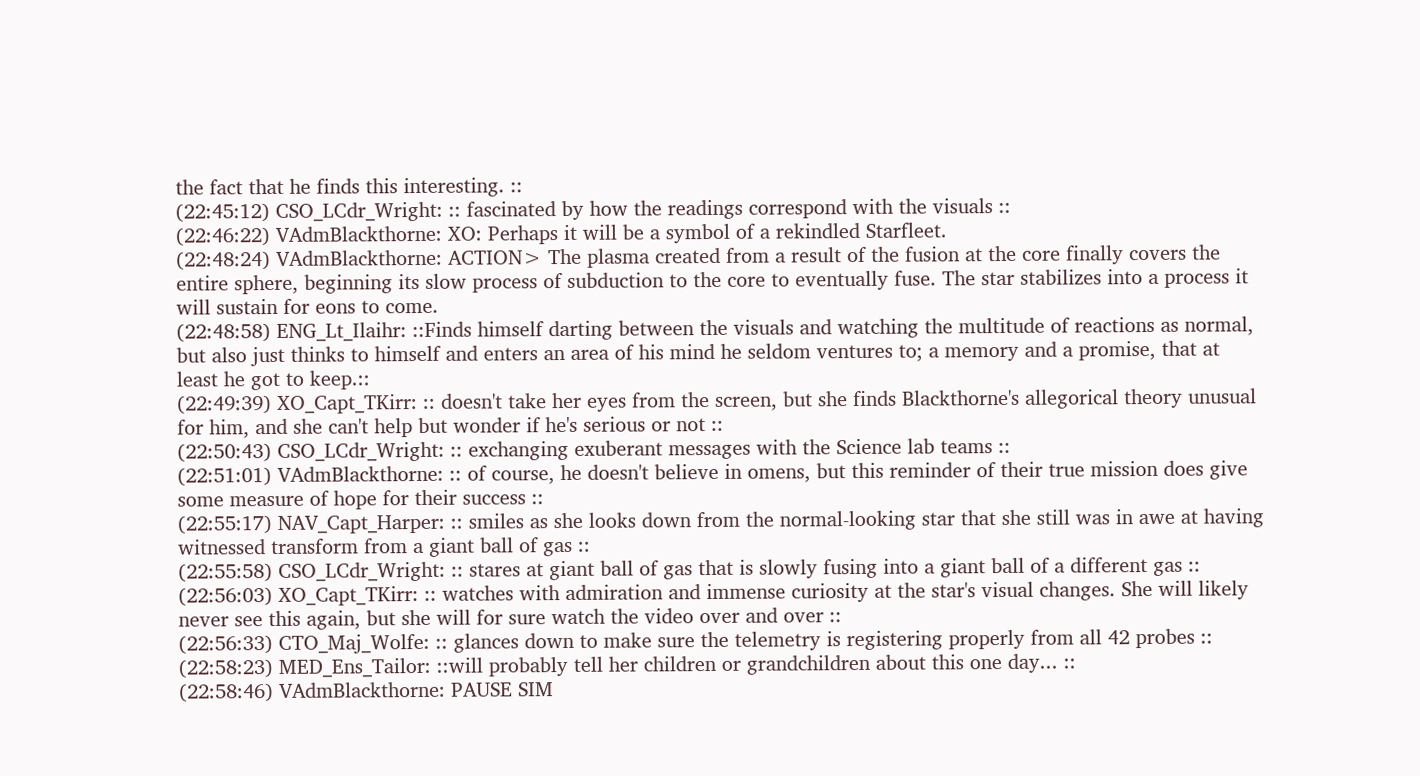the fact that he finds this interesting. ::
(22:45:12) CSO_LCdr_Wright: :: fascinated by how the readings correspond with the visuals ::
(22:46:22) VAdmBlackthorne: XO: Perhaps it will be a symbol of a rekindled Starfleet.
(22:48:24) VAdmBlackthorne: ACTION> The plasma created from a result of the fusion at the core finally covers the entire sphere, beginning its slow process of subduction to the core to eventually fuse. The star stabilizes into a process it will sustain for eons to come.
(22:48:58) ENG_Lt_Ilaihr: ::Finds himself darting between the visuals and watching the multitude of reactions as normal, but also just thinks to himself and enters an area of his mind he seldom ventures to; a memory and a promise, that at least he got to keep.::
(22:49:39) XO_Capt_TKirr: :: doesn't take her eyes from the screen, but she finds Blackthorne's allegorical theory unusual for him, and she can't help but wonder if he's serious or not ::
(22:50:43) CSO_LCdr_Wright: :: exchanging exuberant messages with the Science lab teams ::
(22:51:01) VAdmBlackthorne: :: of course, he doesn't believe in omens, but this reminder of their true mission does give some measure of hope for their success ::
(22:55:17) NAV_Capt_Harper: :: smiles as she looks down from the normal-looking star that she still was in awe at having witnessed transform from a giant ball of gas ::
(22:55:58) CSO_LCdr_Wright: :: stares at giant ball of gas that is slowly fusing into a giant ball of a different gas ::
(22:56:03) XO_Capt_TKirr: :: watches with admiration and immense curiosity at the star's visual changes. She will likely never see this again, but she will for sure watch the video over and over ::
(22:56:33) CTO_Maj_Wolfe: :: glances down to make sure the telemetry is registering properly from all 42 probes ::
(22:58:23) MED_Ens_Tailor: ::will probably tell her children or grandchildren about this one day... ::
(22:58:46) VAdmBlackthorne: PAUSE SIM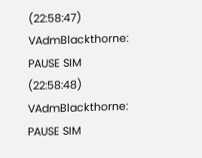(22:58:47) VAdmBlackthorne: PAUSE SIM
(22:58:48) VAdmBlackthorne: PAUSE SIM